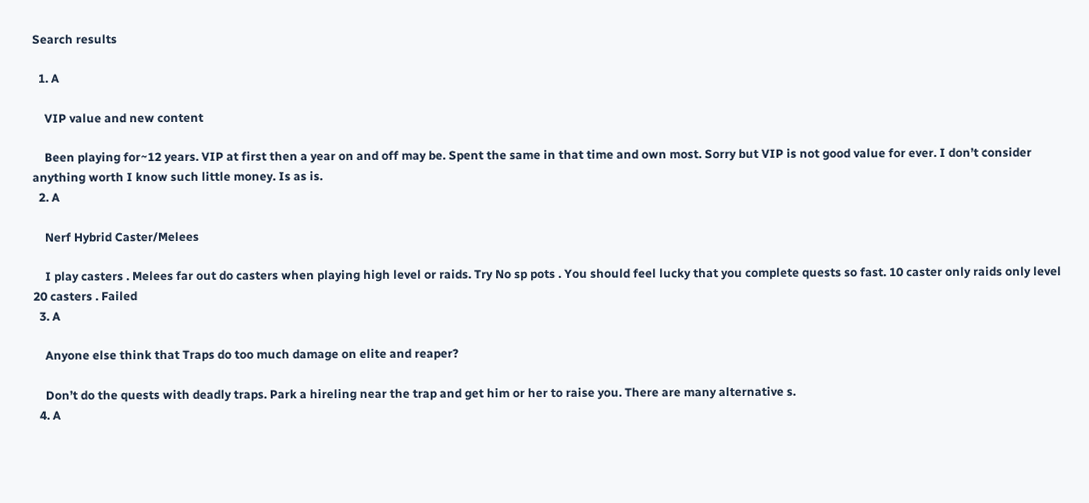Search results

  1. A

    VIP value and new content

    Been playing for~12 years. VIP at first then a year on and off may be. Spent the same in that time and own most. Sorry but VIP is not good value for ever. I don’t consider anything worth I know such little money. Is as is.
  2. A

    Nerf Hybrid Caster/Melees

    I play casters . Melees far out do casters when playing high level or raids. Try No sp pots . You should feel lucky that you complete quests so fast. 10 caster only raids only level 20 casters . Failed
  3. A

    Anyone else think that Traps do too much damage on elite and reaper?

    Don’t do the quests with deadly traps. Park a hireling near the trap and get him or her to raise you. There are many alternative s.
  4. A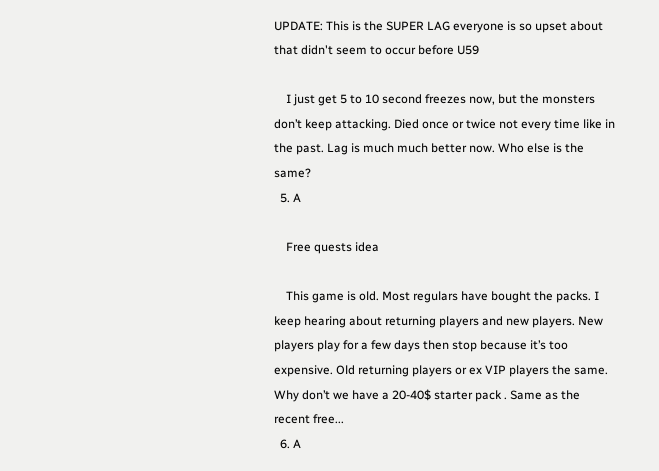UPDATE: This is the SUPER LAG everyone is so upset about that didn't seem to occur before U59

    I just get 5 to 10 second freezes now, but the monsters don’t keep attacking. Died once or twice not every time like in the past. Lag is much much better now. Who else is the same?
  5. A

    Free quests idea

    This game is old. Most regulars have bought the packs. I keep hearing about returning players and new players. New players play for a few days then stop because it’s too expensive. Old returning players or ex VIP players the same. Why don’t we have a 20-40$ starter pack . Same as the recent free...
  6. A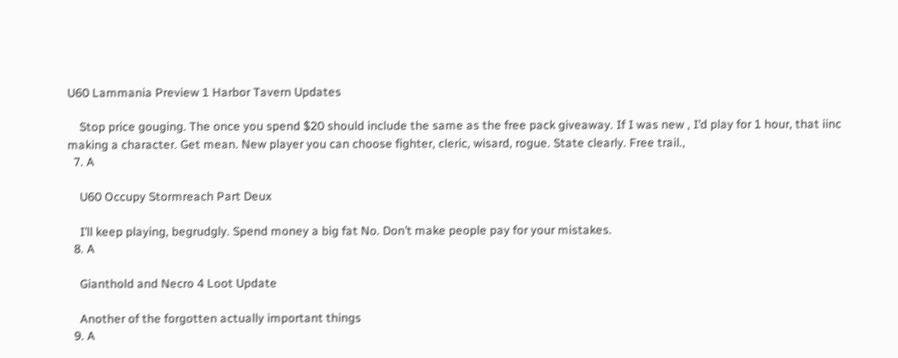U60 Lammania Preview 1 Harbor Tavern Updates

    Stop price gouging. The once you spend $20 should include the same as the free pack giveaway. If I was new , I’d play for 1 hour, that iinc making a character. Get mean. New player you can choose fighter, cleric, wisard, rogue. State clearly. Free trail.,
  7. A

    U60 Occupy Stormreach Part Deux

    I’ll keep playing, begrudgly. Spend money a big fat No. Don’t make people pay for your mistakes.
  8. A

    Gianthold and Necro 4 Loot Update

    Another of the forgotten actually important things
  9. A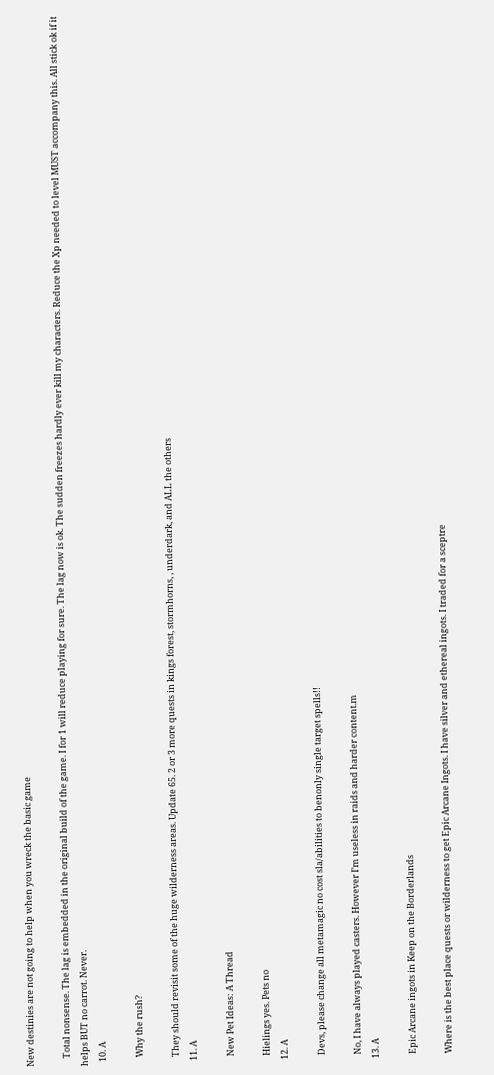New destinies are not going to help when you wreck the basic game

    Total nonsense. The lag is embedded in the original build of the game. I for 1 will reduce playing for sure. The lag now is ok. The sudden freezes hardly ever kill my characters. Reduce the Xp needed to level MUST accompany this. All stick ok if it helps BUT no carrot. Never.
  10. A

    Why the rush?

    They should revisit some of the huge wilderness areas. Update 65. 2 or 3 more quests in kings forest, stormhorns, , underdark, and ALL the others
  11. A

    New Pet Ideas: A Thread

    Hielings yes. Pets no
  12. A

    Devs, please change all metamagic no cost sla/abilities to benonly single target spells!!

    No, I have always played casters. However I’m useless in raids and harder content.m
  13. A

    Epic Arcane ingots in Keep on the Borderlands

    Where is the best place quests or wilderness to get Epic Arcane Ingots. I have silver and ethereal ingots. I traded for a sceptre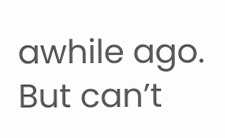awhile ago. But can’t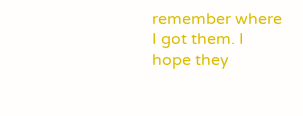remember where I got them. I hope they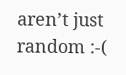aren’t just random :-(